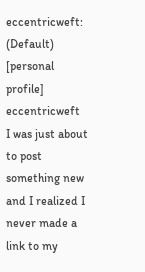eccentricweft: (Default)
[personal profile] eccentricweft
I was just about to post something new and I realized I never made a link to my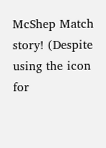McShep Match story! (Despite using the icon for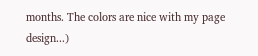months. The colors are nice with my page design...)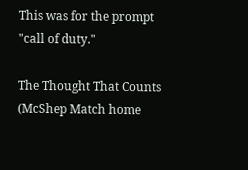This was for the prompt "call of duty."

The Thought That Counts (McShep Match home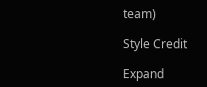team)

Style Credit

Expand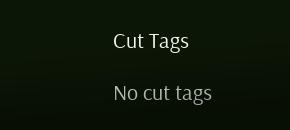Cut Tags

No cut tags